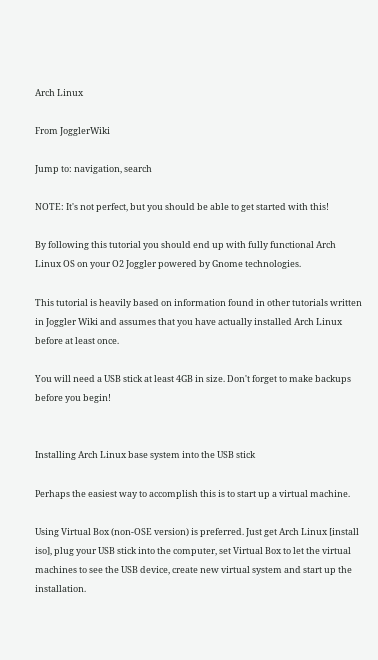Arch Linux

From JogglerWiki

Jump to: navigation, search

NOTE: It's not perfect, but you should be able to get started with this!

By following this tutorial you should end up with fully functional Arch Linux OS on your O2 Joggler powered by Gnome technologies.

This tutorial is heavily based on information found in other tutorials written in Joggler Wiki and assumes that you have actually installed Arch Linux before at least once.

You will need a USB stick at least 4GB in size. Don't forget to make backups before you begin!


Installing Arch Linux base system into the USB stick

Perhaps the easiest way to accomplish this is to start up a virtual machine.

Using Virtual Box (non-OSE version) is preferred. Just get Arch Linux [install iso], plug your USB stick into the computer, set Virtual Box to let the virtual machines to see the USB device, create new virtual system and start up the installation.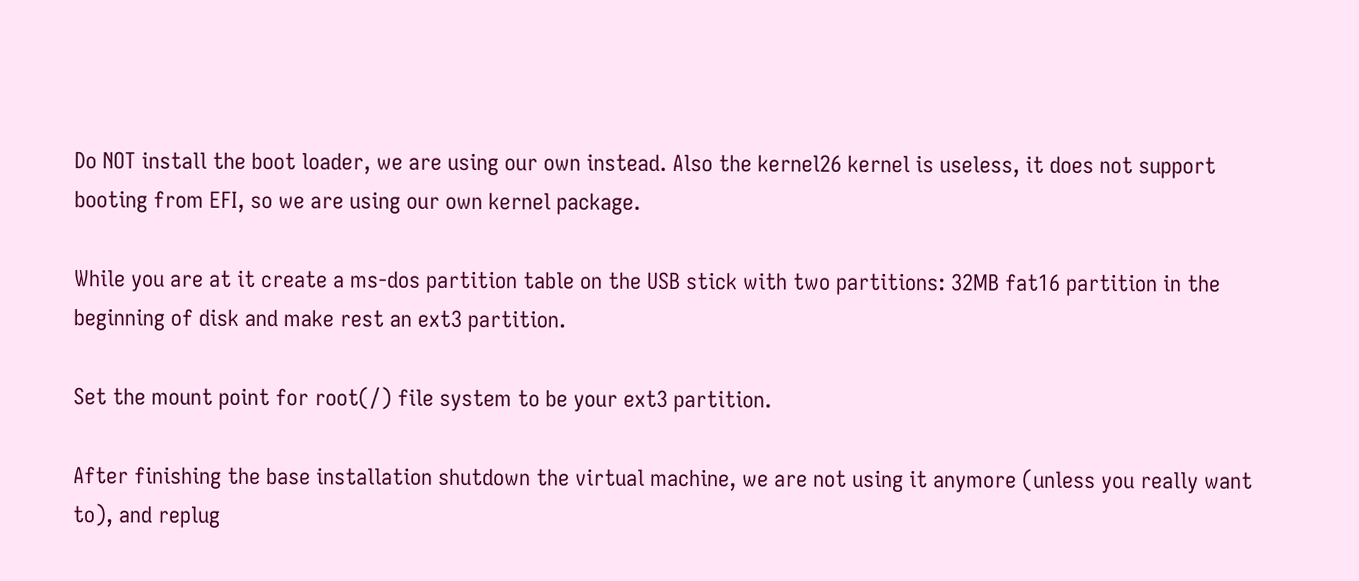Do NOT install the boot loader, we are using our own instead. Also the kernel26 kernel is useless, it does not support booting from EFI, so we are using our own kernel package.

While you are at it create a ms-dos partition table on the USB stick with two partitions: 32MB fat16 partition in the beginning of disk and make rest an ext3 partition.

Set the mount point for root(/) file system to be your ext3 partition.

After finishing the base installation shutdown the virtual machine, we are not using it anymore (unless you really want to), and replug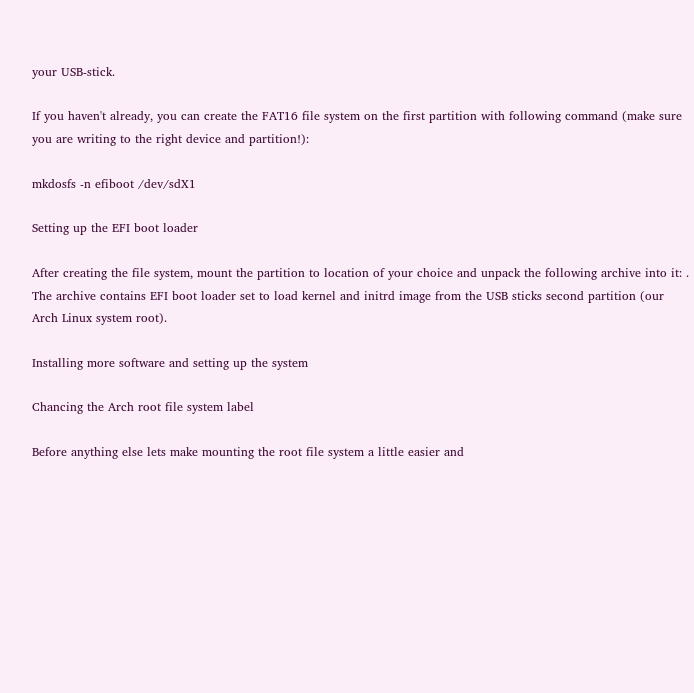your USB-stick.

If you haven't already, you can create the FAT16 file system on the first partition with following command (make sure you are writing to the right device and partition!):

mkdosfs -n efiboot /dev/sdX1

Setting up the EFI boot loader

After creating the file system, mount the partition to location of your choice and unpack the following archive into it: . The archive contains EFI boot loader set to load kernel and initrd image from the USB sticks second partition (our Arch Linux system root).

Installing more software and setting up the system

Chancing the Arch root file system label

Before anything else lets make mounting the root file system a little easier and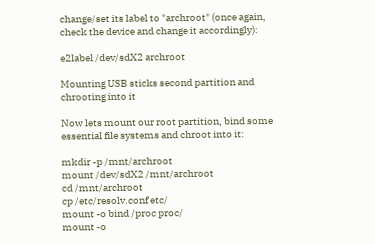change/set its label to "archroot" (once again, check the device and change it accordingly):

e2label /dev/sdX2 archroot

Mounting USB sticks second partition and chrooting into it

Now lets mount our root partition, bind some essential file systems and chroot into it:

mkdir -p /mnt/archroot
mount /dev/sdX2 /mnt/archroot
cd /mnt/archroot
cp /etc/resolv.conf etc/
mount -o bind /proc proc/
mount -o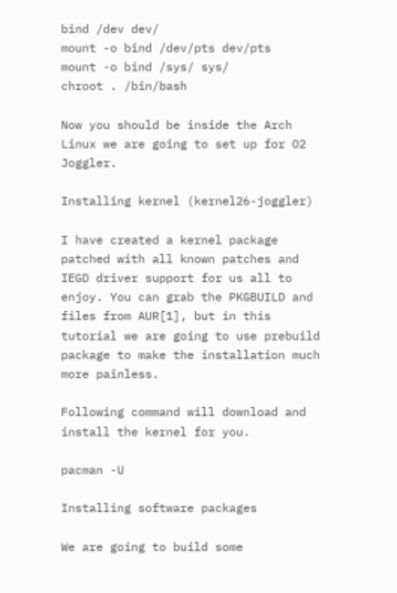bind /dev dev/
mount -o bind /dev/pts dev/pts
mount -o bind /sys/ sys/
chroot . /bin/bash

Now you should be inside the Arch Linux we are going to set up for O2 Joggler.

Installing kernel (kernel26-joggler)

I have created a kernel package patched with all known patches and IEGD driver support for us all to enjoy. You can grab the PKGBUILD and files from AUR[1], but in this tutorial we are going to use prebuild package to make the installation much more painless.

Following command will download and install the kernel for you.

pacman -U

Installing software packages

We are going to build some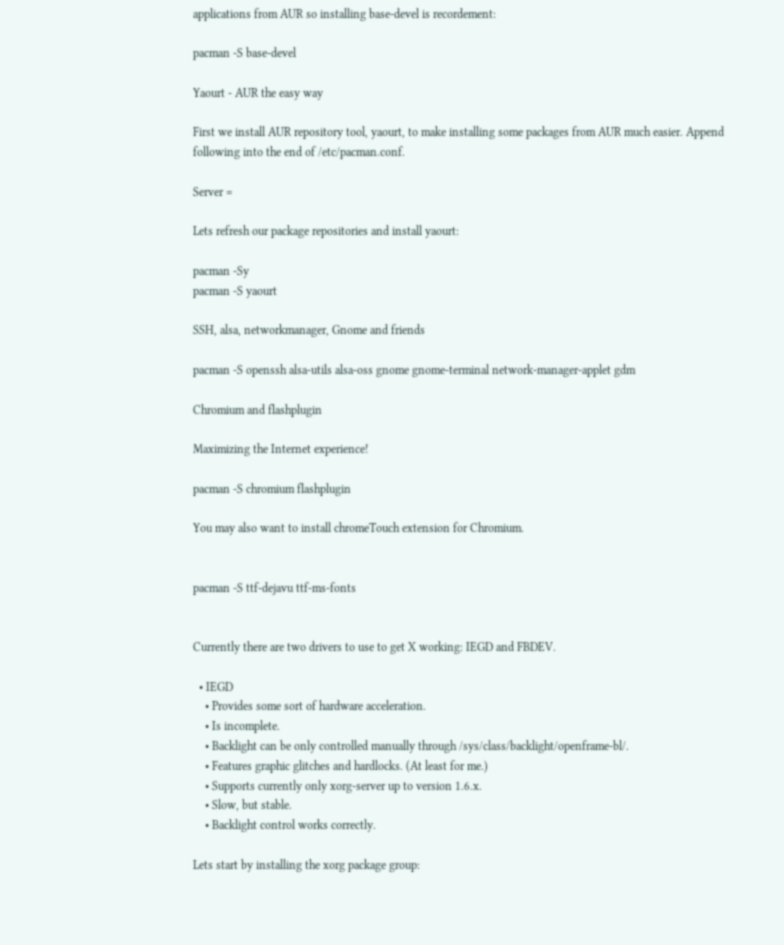applications from AUR so installing base-devel is recordement:

pacman -S base-devel

Yaourt - AUR the easy way

First we install AUR repository tool, yaourt, to make installing some packages from AUR much easier. Append following into the end of /etc/pacman.conf.

Server =

Lets refresh our package repositories and install yaourt:

pacman -Sy
pacman -S yaourt

SSH, alsa, networkmanager, Gnome and friends

pacman -S openssh alsa-utils alsa-oss gnome gnome-terminal network-manager-applet gdm

Chromium and flashplugin

Maximizing the Internet experience!

pacman -S chromium flashplugin

You may also want to install chromeTouch extension for Chromium.


pacman -S ttf-dejavu ttf-ms-fonts


Currently there are two drivers to use to get X working: IEGD and FBDEV.

  • IEGD
    • Provides some sort of hardware acceleration.
    • Is incomplete.
    • Backlight can be only controlled manually through /sys/class/backlight/openframe-bl/.
    • Features graphic glitches and hardlocks. (At least for me.)
    • Supports currently only xorg-server up to version 1.6.x.
    • Slow, but stable.
    • Backlight control works correctly.

Lets start by installing the xorg package group: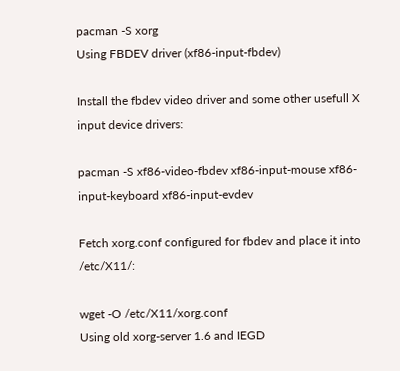pacman -S xorg
Using FBDEV driver (xf86-input-fbdev)

Install the fbdev video driver and some other usefull X input device drivers:

pacman -S xf86-video-fbdev xf86-input-mouse xf86-input-keyboard xf86-input-evdev

Fetch xorg.conf configured for fbdev and place it into /etc/X11/:

wget -O /etc/X11/xorg.conf
Using old xorg-server 1.6 and IEGD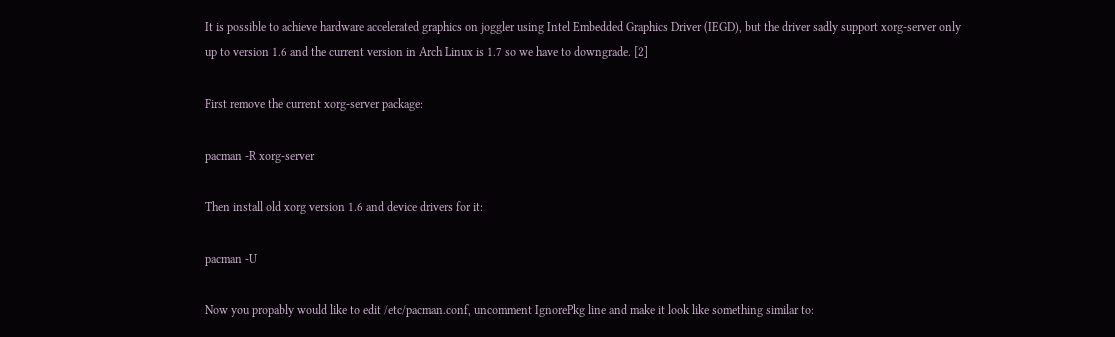It is possible to achieve hardware accelerated graphics on joggler using Intel Embedded Graphics Driver (IEGD), but the driver sadly support xorg-server only up to version 1.6 and the current version in Arch Linux is 1.7 so we have to downgrade. [2]

First remove the current xorg-server package:

pacman -R xorg-server

Then install old xorg version 1.6 and device drivers for it:

pacman -U

Now you propably would like to edit /etc/pacman.conf, uncomment IgnorePkg line and make it look like something similar to: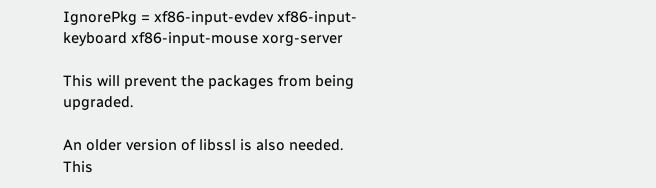IgnorePkg = xf86-input-evdev xf86-input-keyboard xf86-input-mouse xorg-server

This will prevent the packages from being upgraded.

An older version of libssl is also needed. This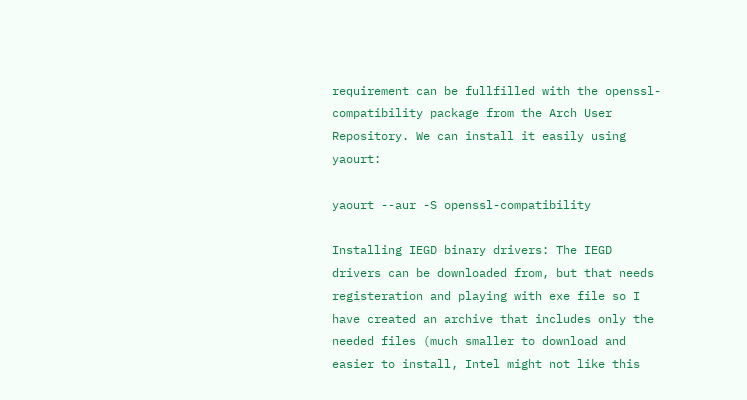requirement can be fullfilled with the openssl-compatibility package from the Arch User Repository. We can install it easily using yaourt:

yaourt --aur -S openssl-compatibility

Installing IEGD binary drivers: The IEGD drivers can be downloaded from, but that needs registeration and playing with exe file so I have created an archive that includes only the needed files (much smaller to download and easier to install, Intel might not like this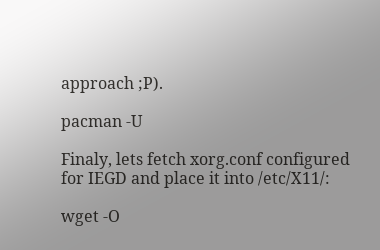approach ;P).

pacman -U

Finaly, lets fetch xorg.conf configured for IEGD and place it into /etc/X11/:

wget -O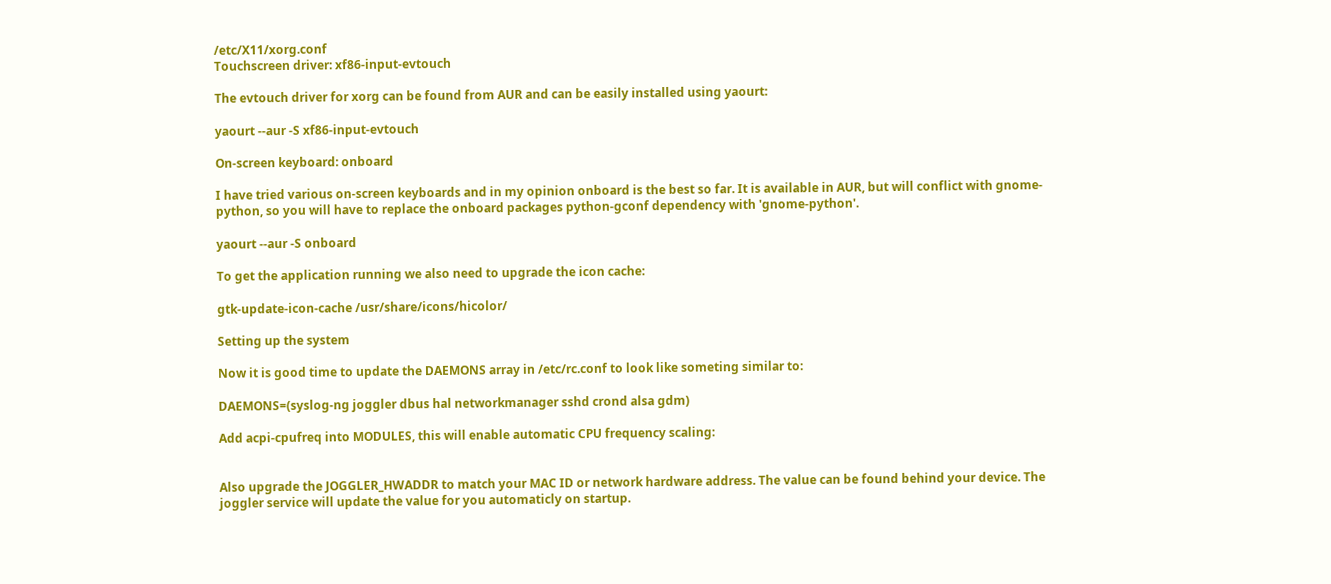/etc/X11/xorg.conf
Touchscreen driver: xf86-input-evtouch

The evtouch driver for xorg can be found from AUR and can be easily installed using yaourt:

yaourt --aur -S xf86-input-evtouch

On-screen keyboard: onboard

I have tried various on-screen keyboards and in my opinion onboard is the best so far. It is available in AUR, but will conflict with gnome-python, so you will have to replace the onboard packages python-gconf dependency with 'gnome-python'.

yaourt --aur -S onboard

To get the application running we also need to upgrade the icon cache:

gtk-update-icon-cache /usr/share/icons/hicolor/

Setting up the system

Now it is good time to update the DAEMONS array in /etc/rc.conf to look like someting similar to:

DAEMONS=(syslog-ng joggler dbus hal networkmanager sshd crond alsa gdm)

Add acpi-cpufreq into MODULES, this will enable automatic CPU frequency scaling:


Also upgrade the JOGGLER_HWADDR to match your MAC ID or network hardware address. The value can be found behind your device. The joggler service will update the value for you automaticly on startup.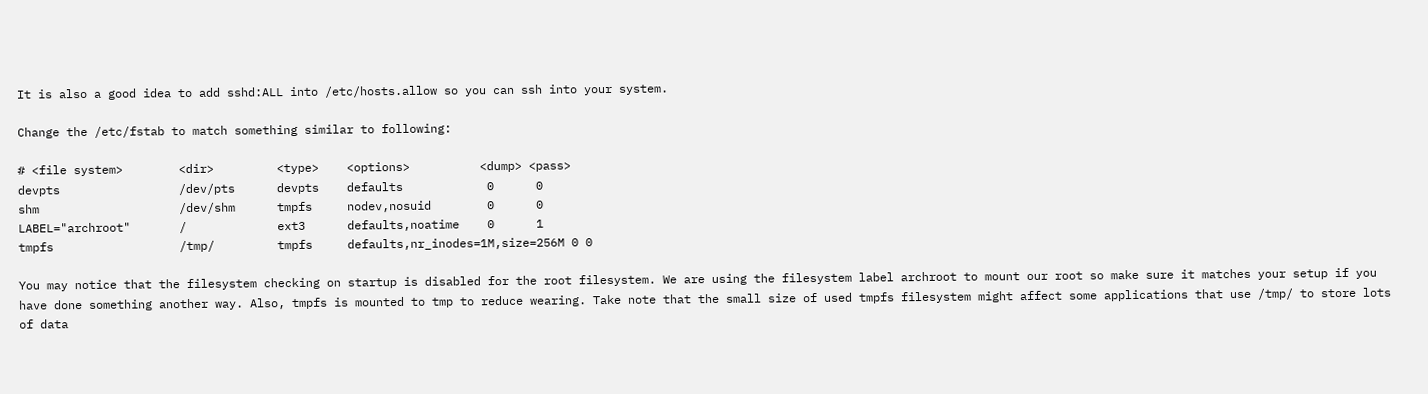It is also a good idea to add sshd:ALL into /etc/hosts.allow so you can ssh into your system.

Change the /etc/fstab to match something similar to following:

# <file system>        <dir>         <type>    <options>          <dump> <pass>
devpts                 /dev/pts      devpts    defaults            0      0
shm                    /dev/shm      tmpfs     nodev,nosuid        0      0
LABEL="archroot"       /             ext3      defaults,noatime    0      1
tmpfs                  /tmp/         tmpfs     defaults,nr_inodes=1M,size=256M 0 0

You may notice that the filesystem checking on startup is disabled for the root filesystem. We are using the filesystem label archroot to mount our root so make sure it matches your setup if you have done something another way. Also, tmpfs is mounted to tmp to reduce wearing. Take note that the small size of used tmpfs filesystem might affect some applications that use /tmp/ to store lots of data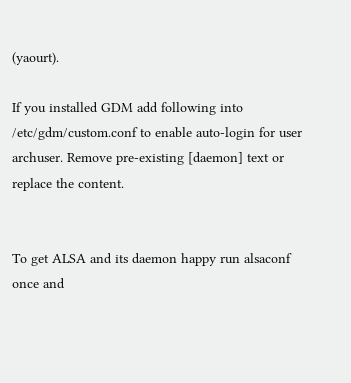(yaourt).

If you installed GDM add following into /etc/gdm/custom.conf to enable auto-login for user archuser. Remove pre-existing [daemon] text or replace the content.


To get ALSA and its daemon happy run alsaconf once and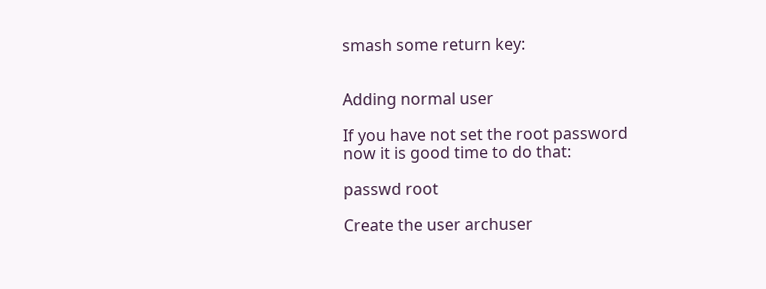smash some return key:


Adding normal user

If you have not set the root password now it is good time to do that:

passwd root

Create the user archuser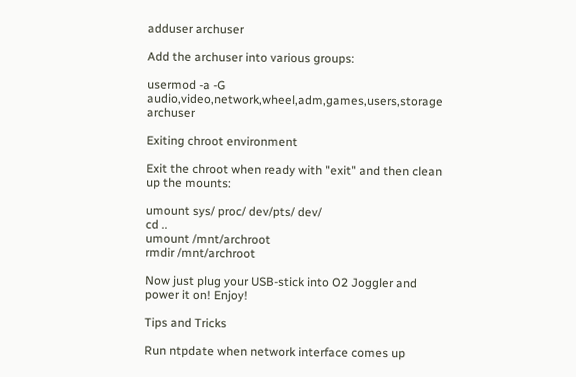adduser archuser

Add the archuser into various groups:

usermod -a -G audio,video,network,wheel,adm,games,users,storage archuser

Exiting chroot environment

Exit the chroot when ready with "exit" and then clean up the mounts:

umount sys/ proc/ dev/pts/ dev/
cd ..
umount /mnt/archroot
rmdir /mnt/archroot

Now just plug your USB-stick into O2 Joggler and power it on! Enjoy!

Tips and Tricks

Run ntpdate when network interface comes up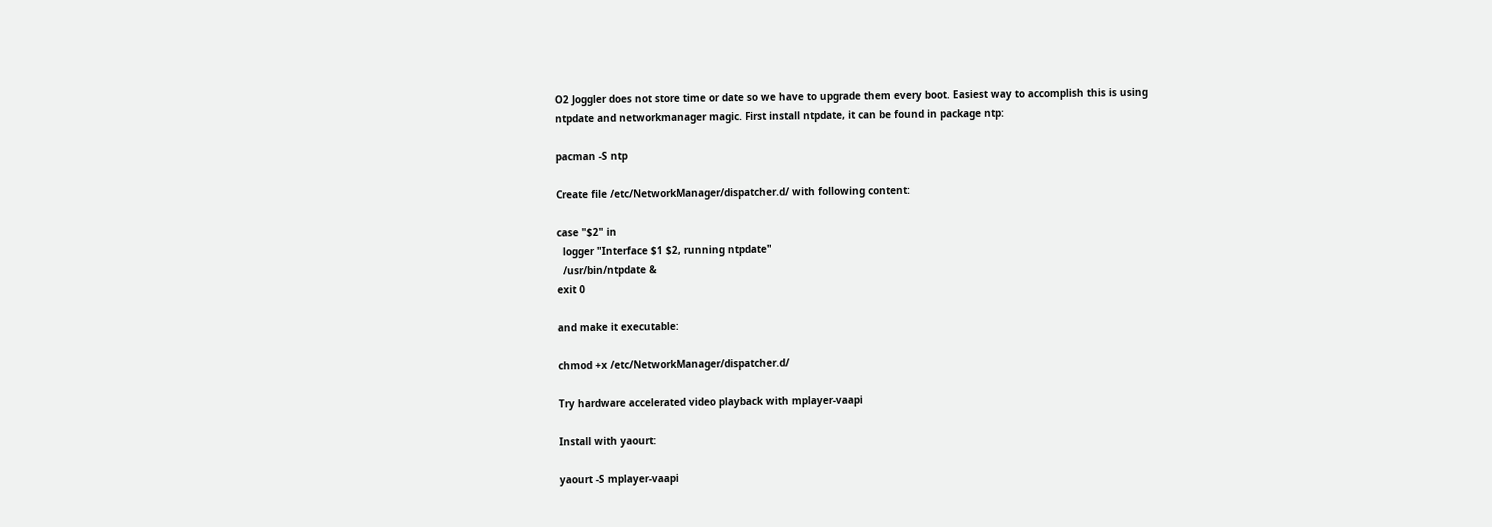O2 Joggler does not store time or date so we have to upgrade them every boot. Easiest way to accomplish this is using ntpdate and networkmanager magic. First install ntpdate, it can be found in package ntp:

pacman -S ntp

Create file /etc/NetworkManager/dispatcher.d/ with following content:

case "$2" in
  logger "Interface $1 $2, running ntpdate"
  /usr/bin/ntpdate &
exit 0

and make it executable:

chmod +x /etc/NetworkManager/dispatcher.d/

Try hardware accelerated video playback with mplayer-vaapi

Install with yaourt:

yaourt -S mplayer-vaapi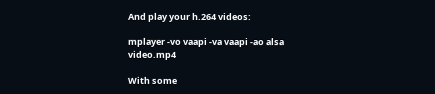And play your h.264 videos:

mplayer -vo vaapi -va vaapi -ao alsa video.mp4

With some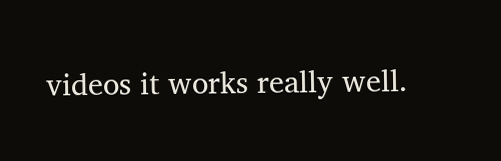videos it works really well.